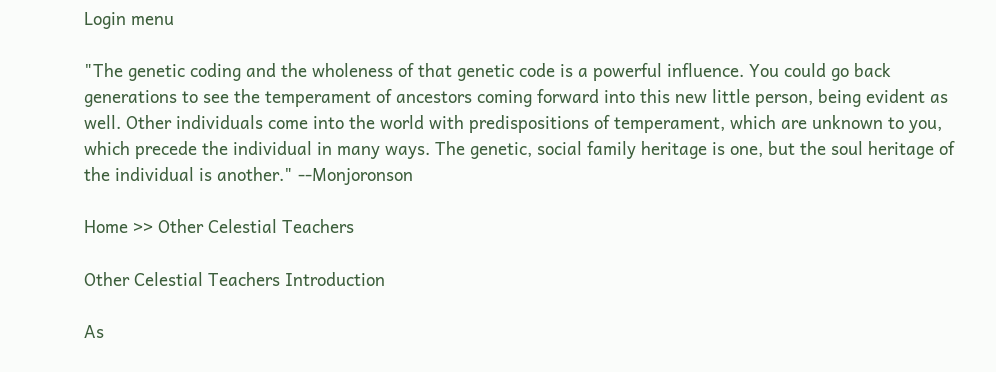Login menu

"The genetic coding and the wholeness of that genetic code is a powerful influence. You could go back generations to see the temperament of ancestors coming forward into this new little person, being evident as well. Other individuals come into the world with predispositions of temperament, which are unknown to you, which precede the individual in many ways. The genetic, social family heritage is one, but the soul heritage of the individual is another." --Monjoronson

Home >> Other Celestial Teachers

Other Celestial Teachers Introduction

As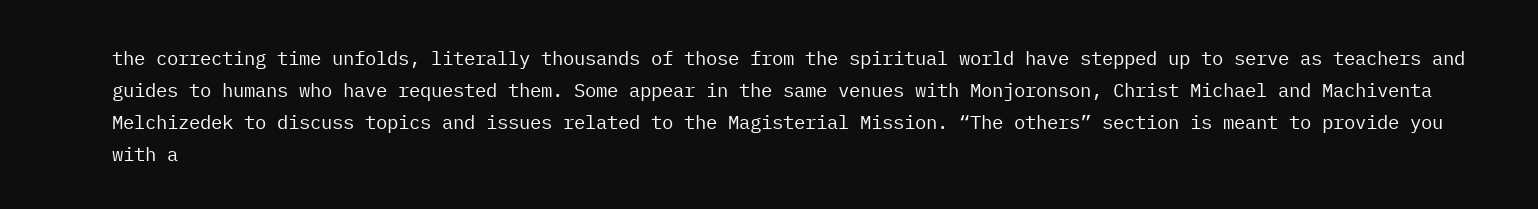the correcting time unfolds, literally thousands of those from the spiritual world have stepped up to serve as teachers and guides to humans who have requested them. Some appear in the same venues with Monjoronson, Christ Michael and Machiventa Melchizedek to discuss topics and issues related to the Magisterial Mission. “The others” section is meant to provide you with a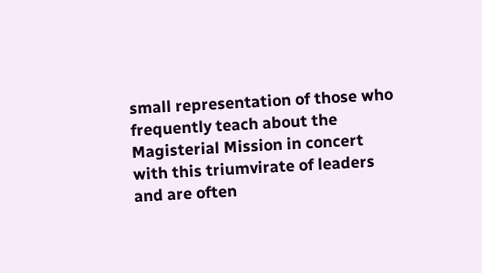small representation of those who frequently teach about the Magisterial Mission in concert with this triumvirate of leaders and are often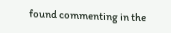found commenting in the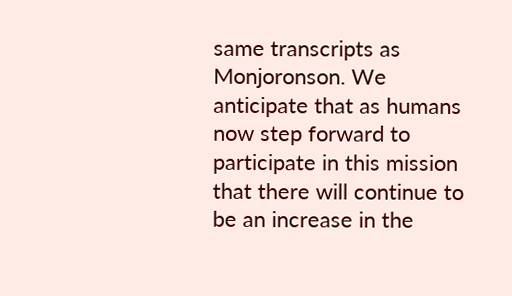same transcripts as Monjoronson. We anticipate that as humans now step forward to participate in this mission that there will continue to be an increase in the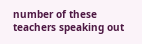number of these teachers speaking out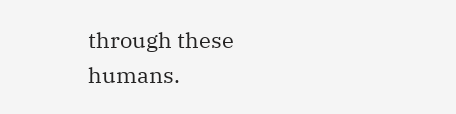through these humans.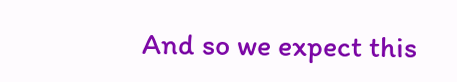And so we expect this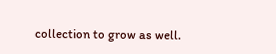collection to grow as well.